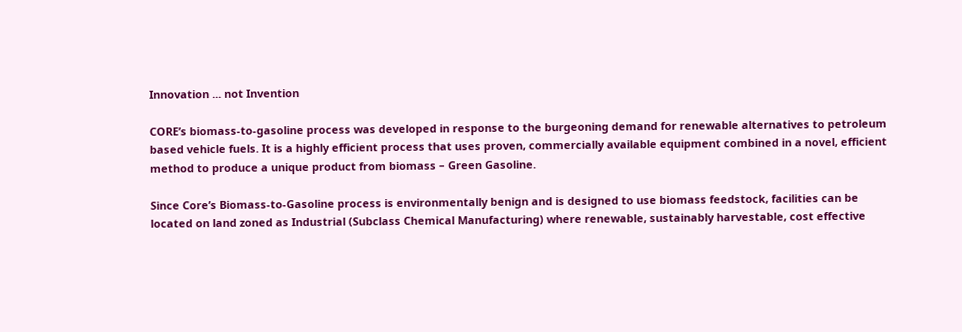Innovation ... not Invention

CORE’s biomass-to-gasoline process was developed in response to the burgeoning demand for renewable alternatives to petroleum based vehicle fuels. It is a highly efficient process that uses proven, commercially available equipment combined in a novel, efficient method to produce a unique product from biomass – Green Gasoline.

Since Core’s Biomass-to-Gasoline process is environmentally benign and is designed to use biomass feedstock, facilities can be located on land zoned as Industrial (Subclass Chemical Manufacturing) where renewable, sustainably harvestable, cost effective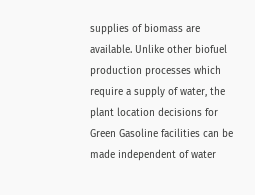supplies of biomass are available. Unlike other biofuel production processes which require a supply of water, the plant location decisions for Green Gasoline facilities can be made independent of water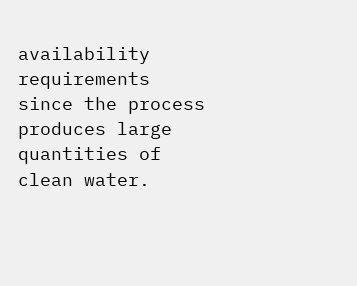availability requirements since the process produces large quantities of clean water.